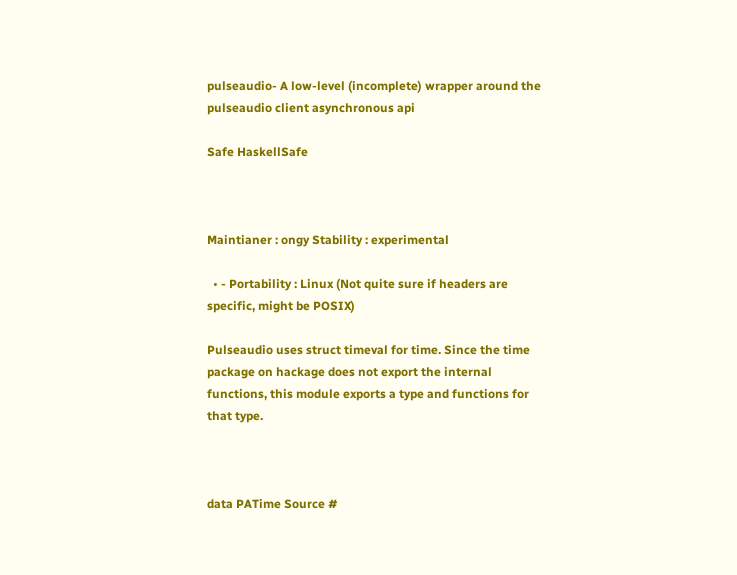pulseaudio- A low-level (incomplete) wrapper around the pulseaudio client asynchronous api

Safe HaskellSafe



Maintianer : ongy Stability : experimental

  • - Portability : Linux (Not quite sure if headers are specific, might be POSIX)

Pulseaudio uses struct timeval for time. Since the time package on hackage does not export the internal functions, this module exports a type and functions for that type.



data PATime Source #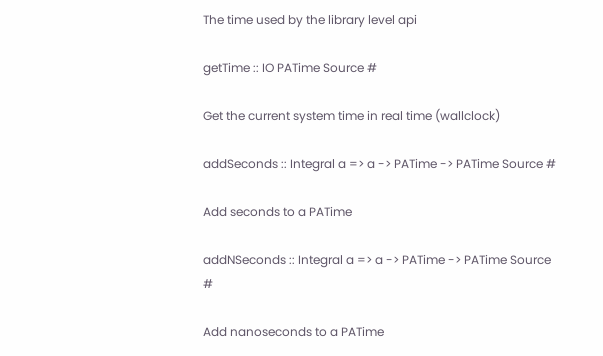The time used by the library level api

getTime :: IO PATime Source #

Get the current system time in real time (wallclock)

addSeconds :: Integral a => a -> PATime -> PATime Source #

Add seconds to a PATime

addNSeconds :: Integral a => a -> PATime -> PATime Source #

Add nanoseconds to a PATime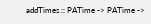addTimes :: PATime -> PATime ->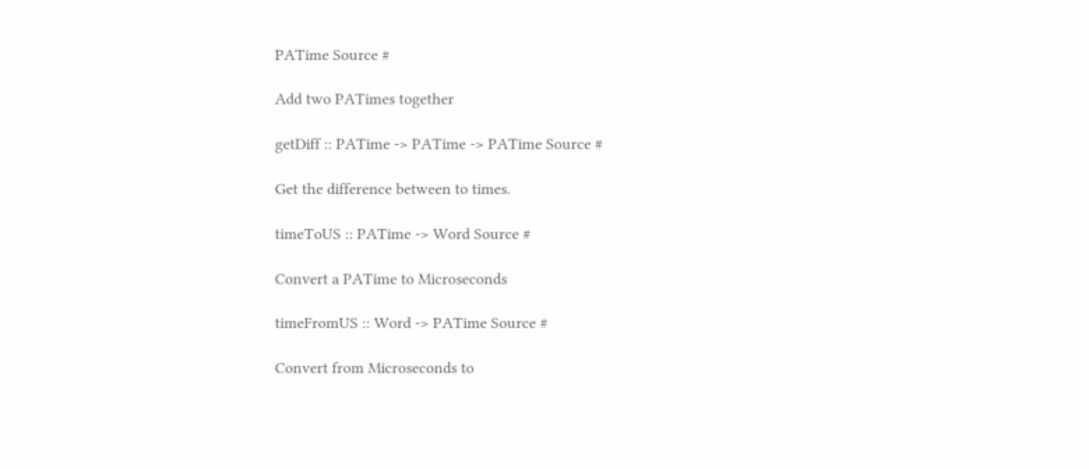PATime Source #

Add two PATimes together

getDiff :: PATime -> PATime -> PATime Source #

Get the difference between to times.

timeToUS :: PATime -> Word Source #

Convert a PATime to Microseconds

timeFromUS :: Word -> PATime Source #

Convert from Microseconds to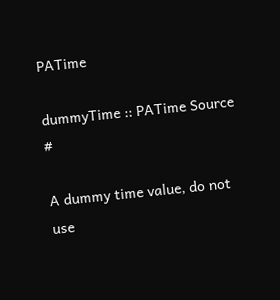PATime

dummyTime :: PATime Source #

A dummy time value, do not use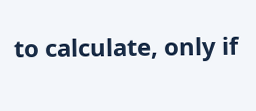to calculate, only if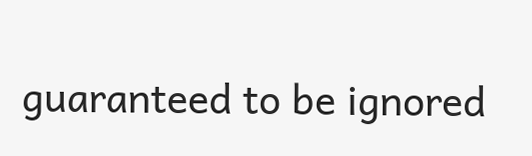guaranteed to be ignored